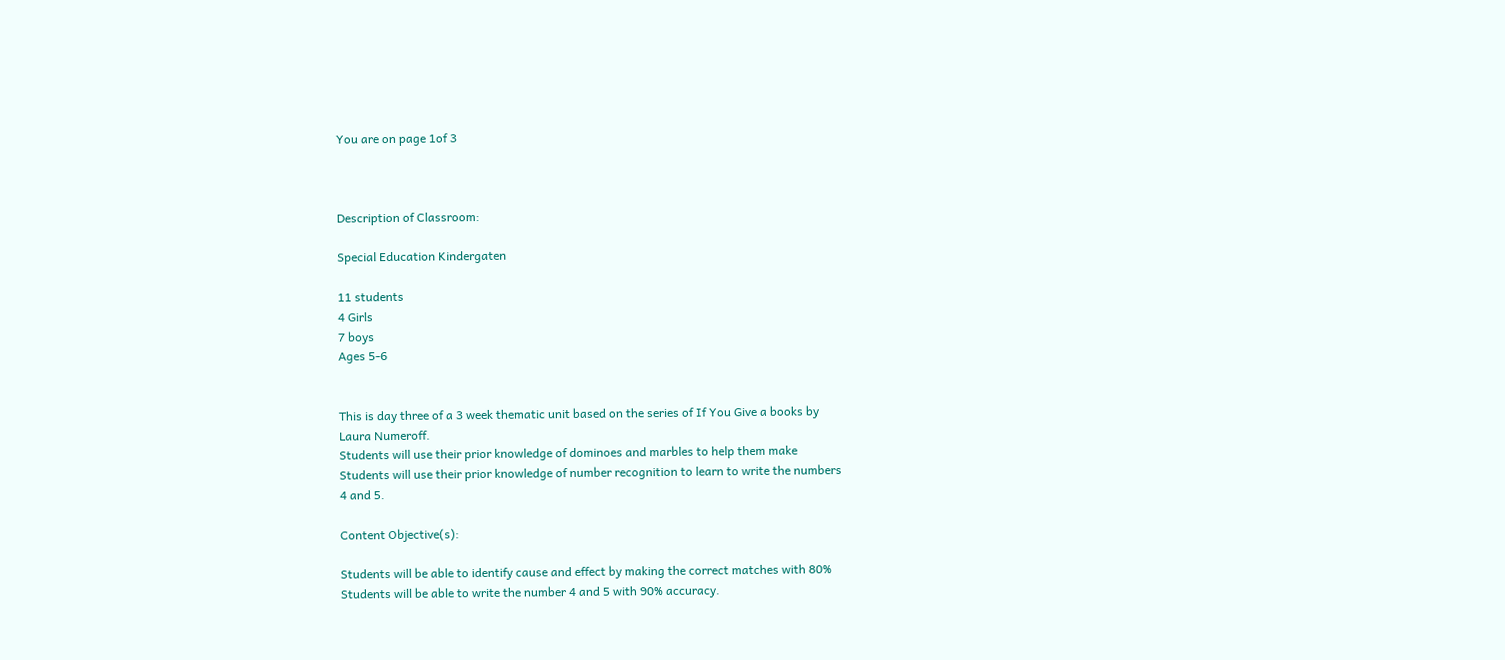You are on page 1of 3



Description of Classroom:

Special Education Kindergaten

11 students
4 Girls
7 boys
Ages 5-6


This is day three of a 3 week thematic unit based on the series of If You Give a books by
Laura Numeroff.
Students will use their prior knowledge of dominoes and marbles to help them make
Students will use their prior knowledge of number recognition to learn to write the numbers
4 and 5.

Content Objective(s):

Students will be able to identify cause and effect by making the correct matches with 80%
Students will be able to write the number 4 and 5 with 90% accuracy.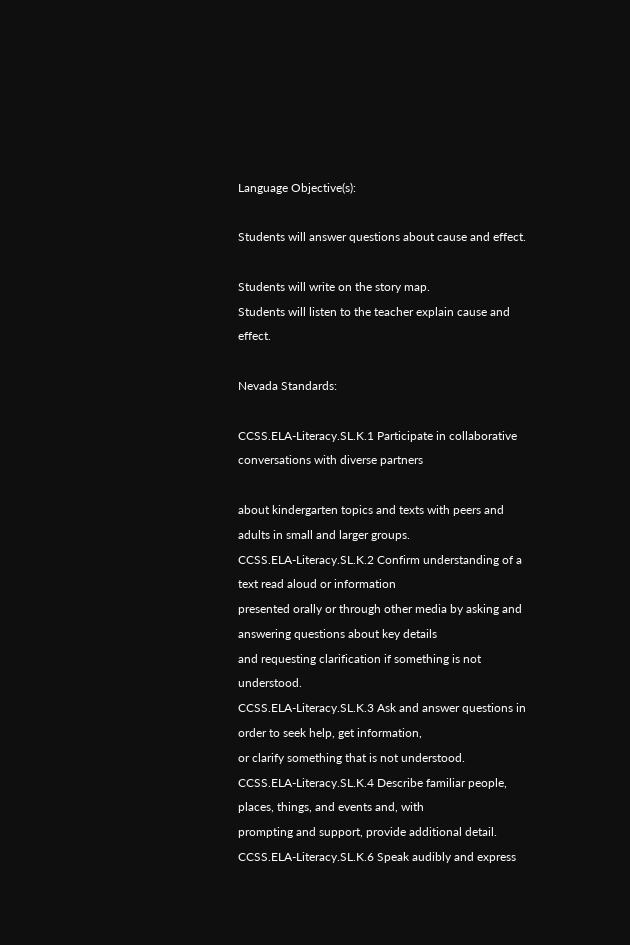Language Objective(s):

Students will answer questions about cause and effect.

Students will write on the story map.
Students will listen to the teacher explain cause and effect.

Nevada Standards:

CCSS.ELA-Literacy.SL.K.1 Participate in collaborative conversations with diverse partners

about kindergarten topics and texts with peers and adults in small and larger groups.
CCSS.ELA-Literacy.SL.K.2 Confirm understanding of a text read aloud or information
presented orally or through other media by asking and answering questions about key details
and requesting clarification if something is not understood.
CCSS.ELA-Literacy.SL.K.3 Ask and answer questions in order to seek help, get information,
or clarify something that is not understood.
CCSS.ELA-Literacy.SL.K.4 Describe familiar people, places, things, and events and, with
prompting and support, provide additional detail.
CCSS.ELA-Literacy.SL.K.6 Speak audibly and express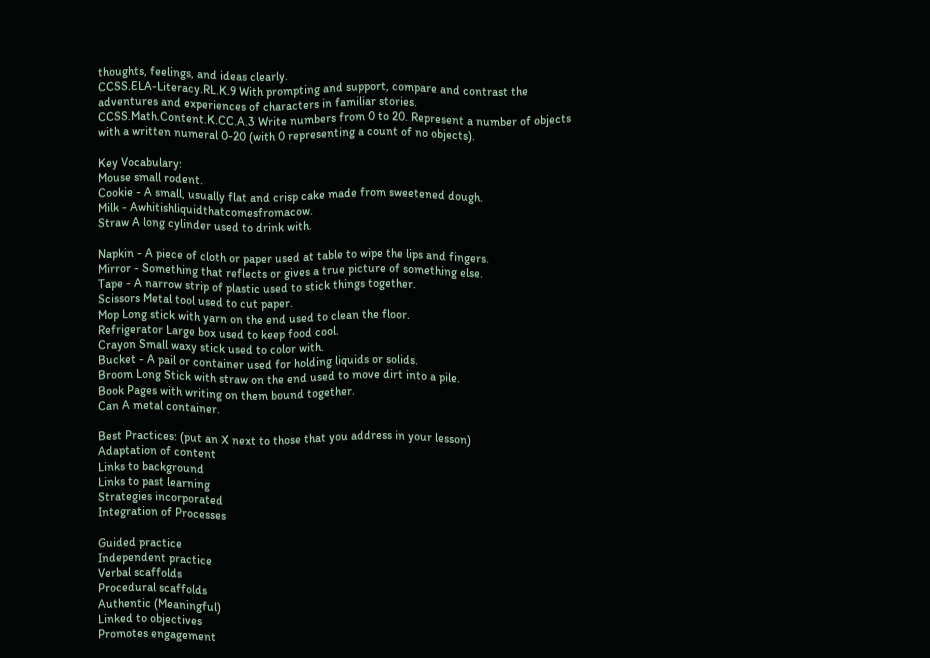thoughts, feelings, and ideas clearly.
CCSS.ELA-Literacy.RL.K.9 With prompting and support, compare and contrast the
adventures and experiences of characters in familiar stories.
CCSS.Math.Content.K.CC.A.3 Write numbers from 0 to 20. Represent a number of objects
with a written numeral 0-20 (with 0 representing a count of no objects).

Key Vocabulary:
Mouse small rodent.
Cookie - A small, usually flat and crisp cake made from sweetened dough.
Milk - Awhitishliquidthatcomesfromacow.
Straw A long cylinder used to drink with.

Napkin - A piece of cloth or paper used at table to wipe the lips and fingers.
Mirror - Something that reflects or gives a true picture of something else.
Tape - A narrow strip of plastic used to stick things together.
Scissors Metal tool used to cut paper.
Mop Long stick with yarn on the end used to clean the floor.
Refrigerator Large box used to keep food cool.
Crayon Small waxy stick used to color with.
Bucket - A pail or container used for holding liquids or solids.
Broom Long Stick with straw on the end used to move dirt into a pile.
Book Pages with writing on them bound together.
Can A metal container.

Best Practices: (put an X next to those that you address in your lesson)
Adaptation of content
Links to background
Links to past learning
Strategies incorporated
Integration of Processes

Guided practice
Independent practice
Verbal scaffolds
Procedural scaffolds
Authentic (Meaningful)
Linked to objectives
Promotes engagement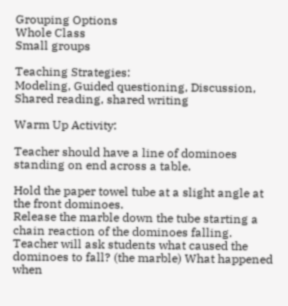Grouping Options
Whole Class
Small groups

Teaching Strategies:
Modeling, Guided questioning, Discussion, Shared reading, shared writing

Warm Up Activity:

Teacher should have a line of dominoes standing on end across a table.

Hold the paper towel tube at a slight angle at the front dominoes.
Release the marble down the tube starting a chain reaction of the dominoes falling.
Teacher will ask students what caused the dominoes to fall? (the marble) What happened when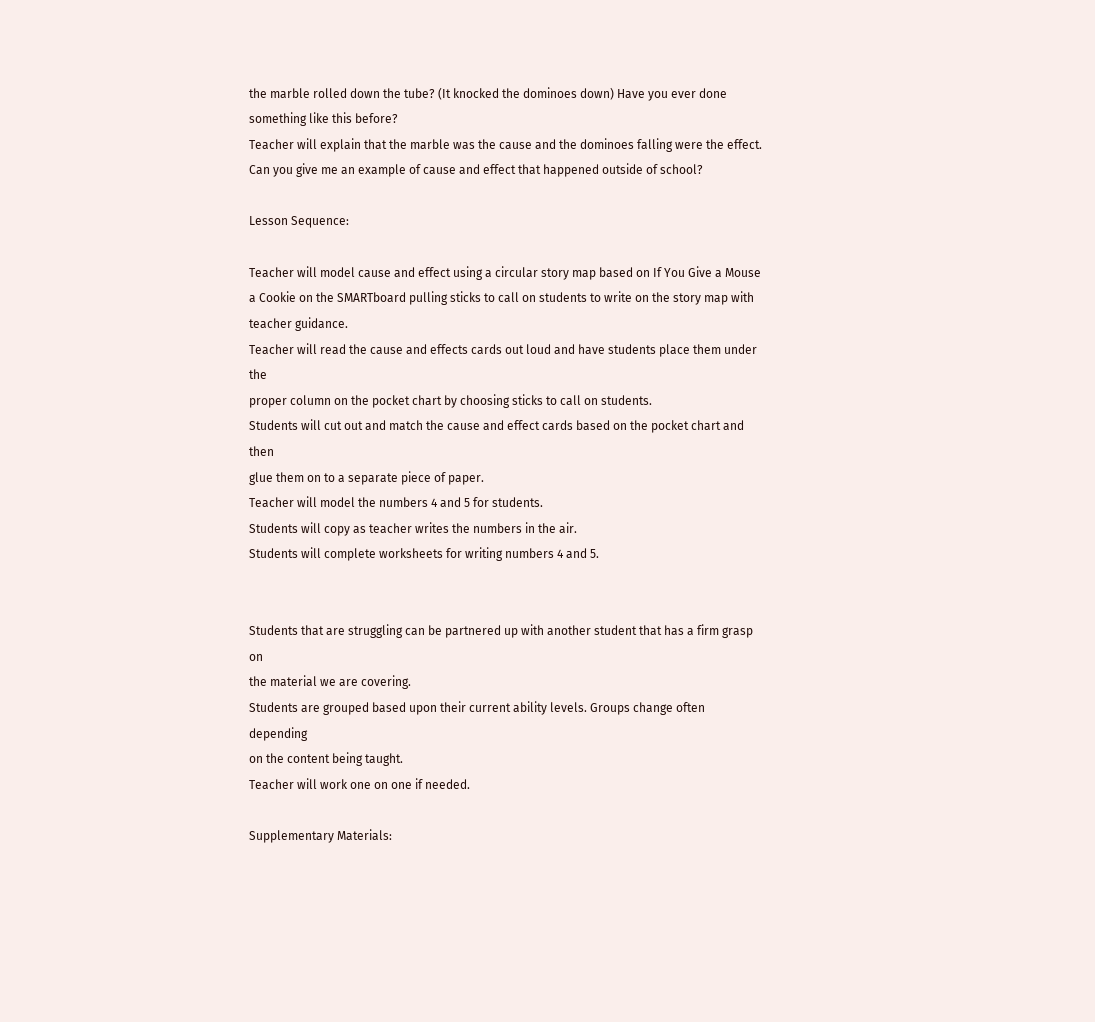the marble rolled down the tube? (It knocked the dominoes down) Have you ever done
something like this before?
Teacher will explain that the marble was the cause and the dominoes falling were the effect.
Can you give me an example of cause and effect that happened outside of school?

Lesson Sequence:

Teacher will model cause and effect using a circular story map based on If You Give a Mouse
a Cookie on the SMARTboard pulling sticks to call on students to write on the story map with
teacher guidance.
Teacher will read the cause and effects cards out loud and have students place them under the
proper column on the pocket chart by choosing sticks to call on students.
Students will cut out and match the cause and effect cards based on the pocket chart and then
glue them on to a separate piece of paper.
Teacher will model the numbers 4 and 5 for students.
Students will copy as teacher writes the numbers in the air.
Students will complete worksheets for writing numbers 4 and 5.


Students that are struggling can be partnered up with another student that has a firm grasp on
the material we are covering.
Students are grouped based upon their current ability levels. Groups change often depending
on the content being taught.
Teacher will work one on one if needed.

Supplementary Materials: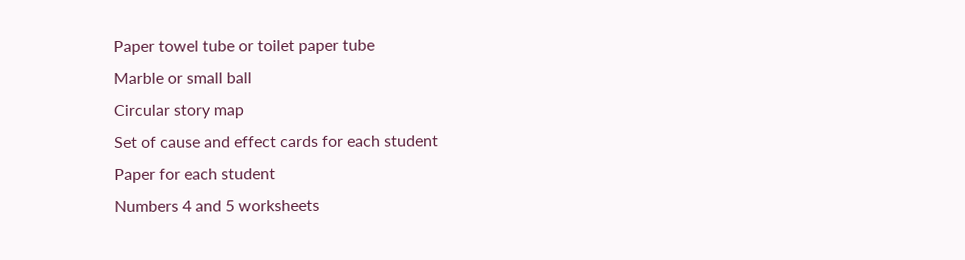Paper towel tube or toilet paper tube
Marble or small ball
Circular story map
Set of cause and effect cards for each student
Paper for each student
Numbers 4 and 5 worksheets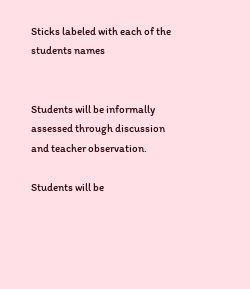Sticks labeled with each of the students names


Students will be informally assessed through discussion and teacher observation.

Students will be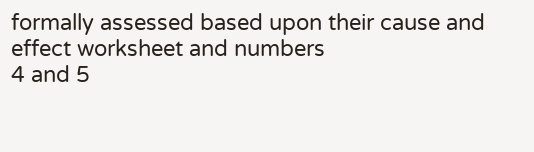formally assessed based upon their cause and effect worksheet and numbers
4 and 5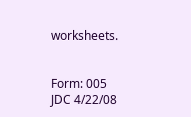worksheets.


Form: 005
JDC 4/22/08